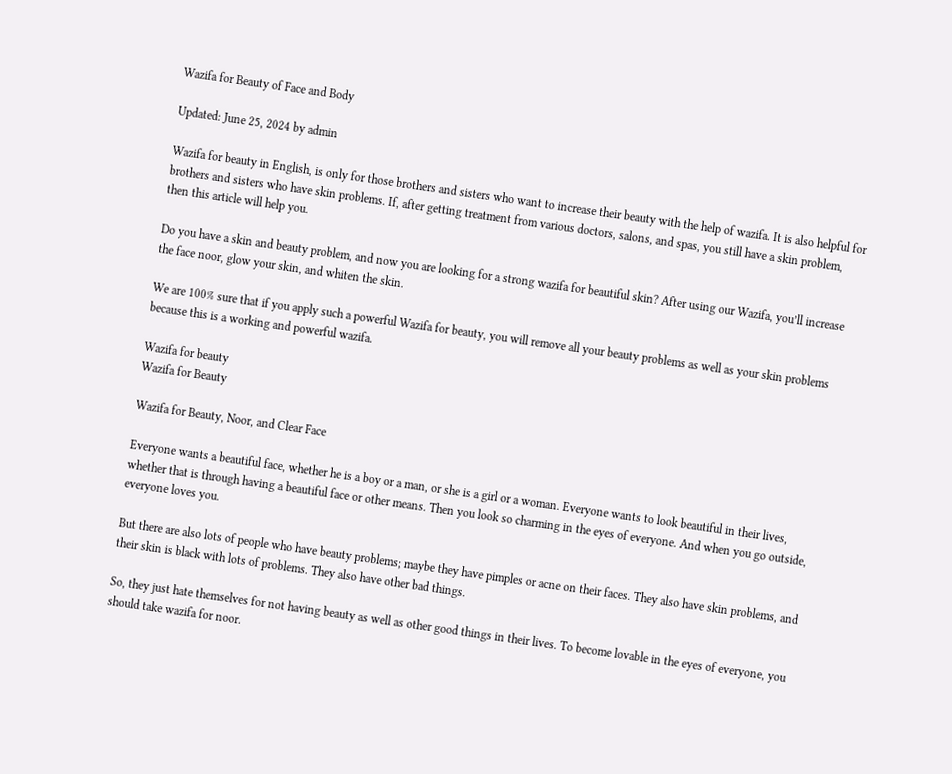Wazifa for Beauty of Face and Body

Updated: June 25, 2024 by admin

Wazifa for beauty in English, is only for those brothers and sisters who want to increase their beauty with the help of wazifa. It is also helpful for brothers and sisters who have skin problems. If, after getting treatment from various doctors, salons, and spas, you still have a skin problem, then this article will help you.

Do you have a skin and beauty problem, and now you are looking for a strong wazifa for beautiful skin? After using our Wazifa, you’ll increase the face noor, glow your skin, and whiten the skin.

We are 100% sure that if you apply such a powerful Wazifa for beauty, you will remove all your beauty problems as well as your skin problems because this is a working and powerful wazifa.

Wazifa for beauty
Wazifa for Beauty

Wazifa for Beauty, Noor, and Clear Face

Everyone wants a beautiful face, whether he is a boy or a man, or she is a girl or a woman. Everyone wants to look beautiful in their lives, whether that is through having a beautiful face or other means. Then you look so charming in the eyes of everyone. And when you go outside, everyone loves you.

But there are also lots of people who have beauty problems; maybe they have pimples or acne on their faces. They also have skin problems, and their skin is black with lots of problems. They also have other bad things.

So, they just hate themselves for not having beauty as well as other good things in their lives. To become lovable in the eyes of everyone, you should take wazifa for noor.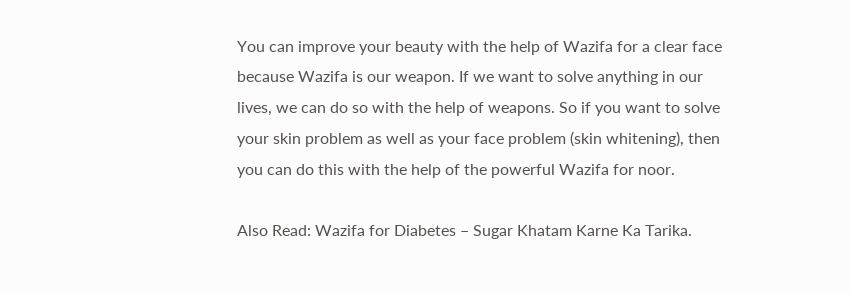You can improve your beauty with the help of Wazifa for a clear face because Wazifa is our weapon. If we want to solve anything in our lives, we can do so with the help of weapons. So if you want to solve your skin problem as well as your face problem (skin whitening), then you can do this with the help of the powerful Wazifa for noor.

Also Read: Wazifa for Diabetes – Sugar Khatam Karne Ka Tarika.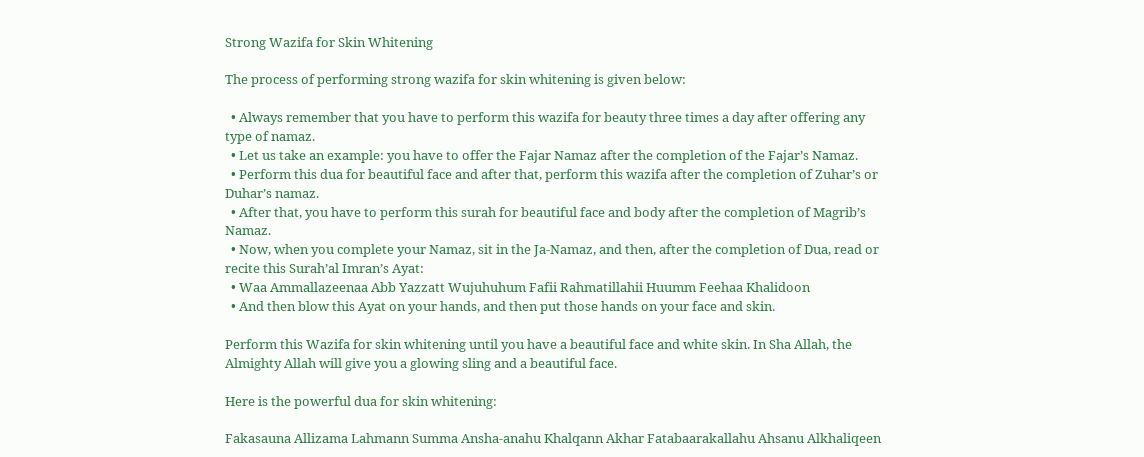Strong Wazifa for Skin Whitening

The process of performing strong wazifa for skin whitening is given below:

  • Always remember that you have to perform this wazifa for beauty three times a day after offering any type of namaz.
  • Let us take an example: you have to offer the Fajar Namaz after the completion of the Fajar’s Namaz.
  • Perform this dua for beautiful face and after that, perform this wazifa after the completion of Zuhar’s or Duhar’s namaz.
  • After that, you have to perform this surah for beautiful face and body after the completion of Magrib’s Namaz.
  • Now, when you complete your Namaz, sit in the Ja-Namaz, and then, after the completion of Dua, read or recite this Surah’al Imran’s Ayat:
  • Waa Ammallazeenaa Abb Yazzatt Wujuhuhum Fafii Rahmatillahii Huumm Feehaa Khalidoon
  • And then blow this Ayat on your hands, and then put those hands on your face and skin.

Perform this Wazifa for skin whitening until you have a beautiful face and white skin. In Sha Allah, the Almighty Allah will give you a glowing sling and a beautiful face.

Here is the powerful dua for skin whitening:

Fakasauna Allizama Lahmann Summa Ansha-anahu Khalqann Akhar Fatabaarakallahu Ahsanu Alkhaliqeen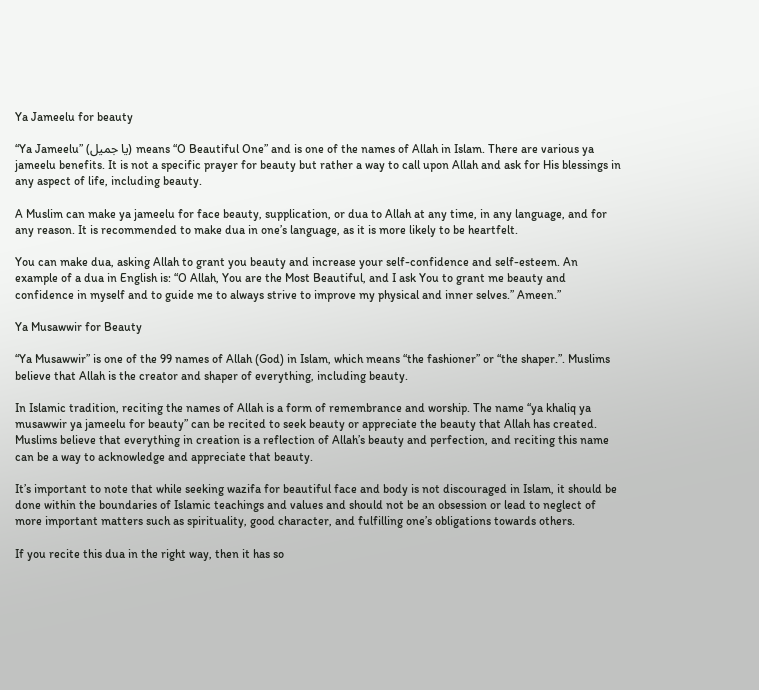Ya Jameelu for beauty

“Ya Jameelu” (يا جميل) means “O Beautiful One” and is one of the names of Allah in Islam. There are various ya jameelu benefits. It is not a specific prayer for beauty but rather a way to call upon Allah and ask for His blessings in any aspect of life, including beauty.

A Muslim can make ya jameelu for face beauty, supplication, or dua to Allah at any time, in any language, and for any reason. It is recommended to make dua in one’s language, as it is more likely to be heartfelt.

You can make dua, asking Allah to grant you beauty and increase your self-confidence and self-esteem. An example of a dua in English is: “O Allah, You are the Most Beautiful, and I ask You to grant me beauty and confidence in myself and to guide me to always strive to improve my physical and inner selves.” Ameen.”

Ya Musawwir for Beauty

“Ya Musawwir” is one of the 99 names of Allah (God) in Islam, which means “the fashioner” or “the shaper.”. Muslims believe that Allah is the creator and shaper of everything, including beauty.

In Islamic tradition, reciting the names of Allah is a form of remembrance and worship. The name “ya khaliq ya musawwir ya jameelu for beauty” can be recited to seek beauty or appreciate the beauty that Allah has created. Muslims believe that everything in creation is a reflection of Allah’s beauty and perfection, and reciting this name can be a way to acknowledge and appreciate that beauty.

It’s important to note that while seeking wazifa for beautiful face and body is not discouraged in Islam, it should be done within the boundaries of Islamic teachings and values and should not be an obsession or lead to neglect of more important matters such as spirituality, good character, and fulfilling one’s obligations towards others.

If you recite this dua in the right way, then it has so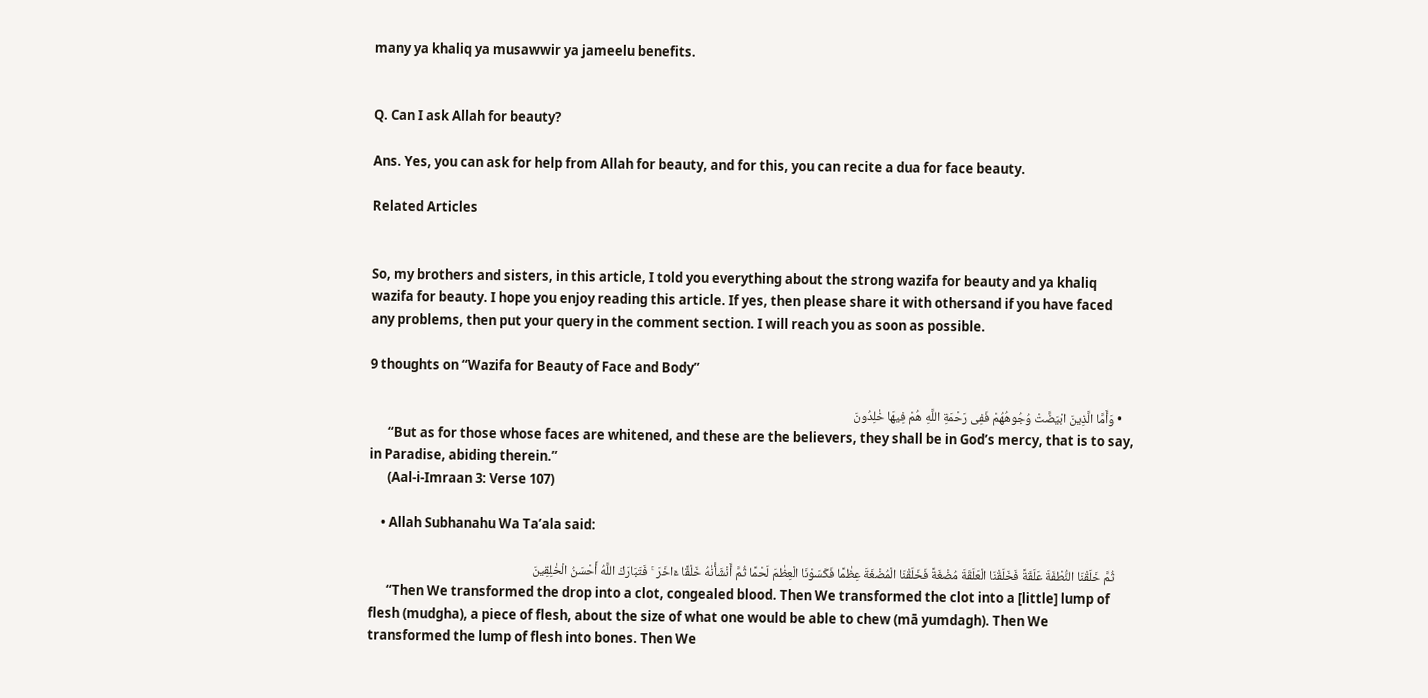many ya khaliq ya musawwir ya jameelu benefits.


Q. Can I ask Allah for beauty?

Ans. Yes, you can ask for help from Allah for beauty, and for this, you can recite a dua for face beauty.

Related Articles


So, my brothers and sisters, in this article, I told you everything about the strong wazifa for beauty and ya khaliq wazifa for beauty. I hope you enjoy reading this article. If yes, then please share it with othersand if you have faced any problems, then put your query in the comment section. I will reach you as soon as possible.

9 thoughts on “Wazifa for Beauty of Face and Body”

    • وَأَمَّا الَّذِينَ ابْيَضَّتْ وُجُوهُهُمْ فَفِى رَحْمَةِ اللَّهِ هُمْ فِيهَا خٰلِدُونَ
      “But as for those whose faces are whitened, and these are the believers, they shall be in God’s mercy, that is to say, in Paradise, abiding therein.”
      (Aal-i-Imraan 3: Verse 107)

    • Allah Subhanahu Wa Ta’ala said:

      ثُمَّ خَلَقْنَا النُّطْفَةَ عَلَقَةً فَخَلَقْنَا الْعَلَقَةَ مُضْغَةً فَخَلَقْنَا الْمُضْغَةَ عِظٰمًا فَكَسَوْنَا الْعِظٰمَ لَحْمًا ثُمَّ أَنْشَأْنٰهُ خَلْقًا ءَاخَرَ  ۚ فَتَبَارَكَ اللَّهُ أَحْسَنُ الْخٰلِقِينَ
      “Then We transformed the drop into a clot, congealed blood. Then We transformed the clot into a [little] lump of flesh (mudgha), a piece of flesh, about the size of what one would be able to chew (mā yumdagh). Then We transformed the lump of flesh into bones. Then We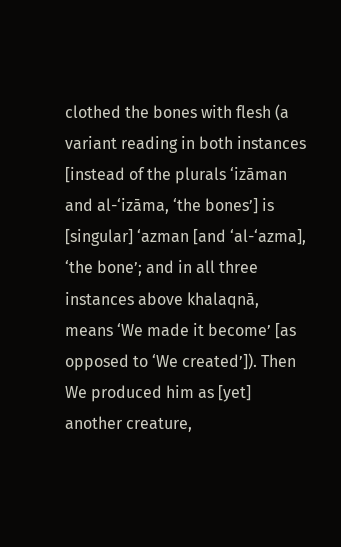clothed the bones with flesh (a variant reading in both instances [instead of the plurals ‘izāman and al-‘izāma, ‘the bones’] is [singular] ‘azman [and ‘al-‘azma], ‘the bone’; and in all three instances above khalaqnā, means ‘We made it become’ [as opposed to ‘We created’]). Then We produced him as [yet] another creature,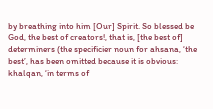by breathing into him [Our] Spirit. So blessed be God, the best of creators!, that is, [the best of] determiners (the specificier noun for ahsana, ‘the best’, has been omitted because it is obvious: khalqan, ‘in terms of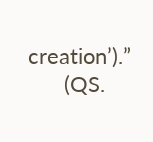creation’).”
      (QS.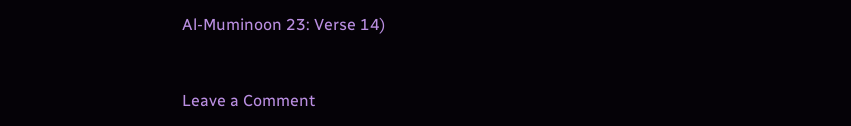Al-Muminoon 23: Verse 14)



Leave a Comment